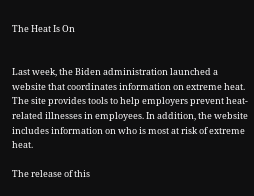The Heat Is On


Last week, the Biden administration launched a website that coordinates information on extreme heat. The site provides tools to help employers prevent heat-related illnesses in employees. In addition, the website includes information on who is most at risk of extreme heat.

The release of this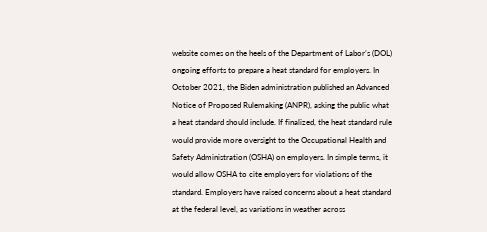website comes on the heels of the Department of Labor’s (DOL) ongoing efforts to prepare a heat standard for employers. In October 2021, the Biden administration published an Advanced Notice of Proposed Rulemaking (ANPR), asking the public what a heat standard should include. If finalized, the heat standard rule would provide more oversight to the Occupational Health and Safety Administration (OSHA) on employers. In simple terms, it would allow OSHA to cite employers for violations of the standard. Employers have raised concerns about a heat standard at the federal level, as variations in weather across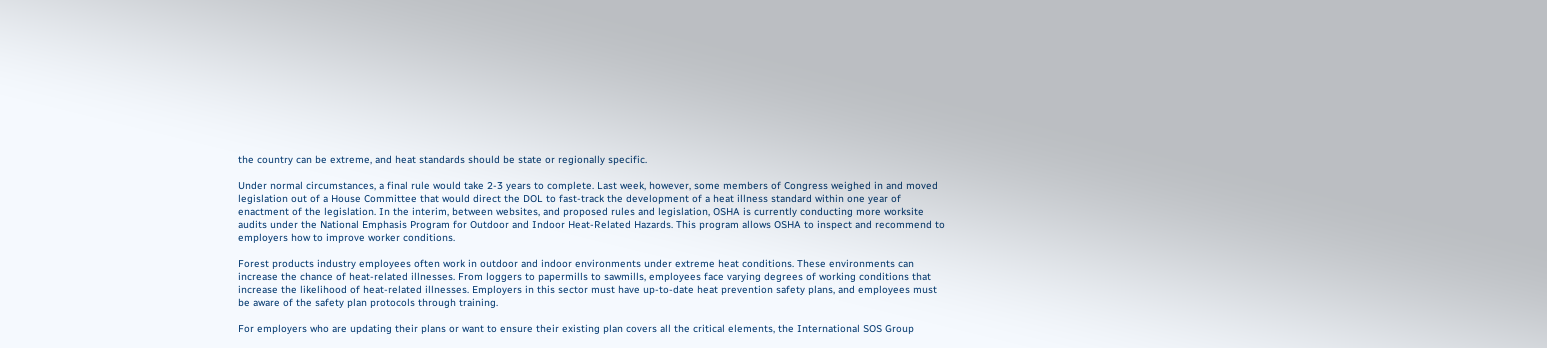the country can be extreme, and heat standards should be state or regionally specific.

Under normal circumstances, a final rule would take 2-3 years to complete. Last week, however, some members of Congress weighed in and moved legislation out of a House Committee that would direct the DOL to fast-track the development of a heat illness standard within one year of enactment of the legislation. In the interim, between websites, and proposed rules and legislation, OSHA is currently conducting more worksite audits under the National Emphasis Program for Outdoor and Indoor Heat-Related Hazards. This program allows OSHA to inspect and recommend to employers how to improve worker conditions.

Forest products industry employees often work in outdoor and indoor environments under extreme heat conditions. These environments can increase the chance of heat-related illnesses. From loggers to papermills to sawmills, employees face varying degrees of working conditions that increase the likelihood of heat-related illnesses. Employers in this sector must have up-to-date heat prevention safety plans, and employees must be aware of the safety plan protocols through training.

For employers who are updating their plans or want to ensure their existing plan covers all the critical elements, the International SOS Group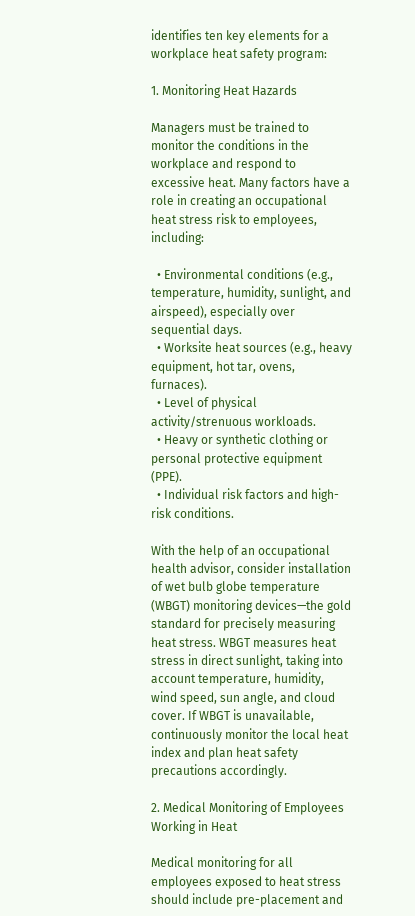identifies ten key elements for a workplace heat safety program:

1. Monitoring Heat Hazards

Managers must be trained to monitor the conditions in the workplace and respond to excessive heat. Many factors have a role in creating an occupational heat stress risk to employees, including:

  • Environmental conditions (e.g., temperature, humidity, sunlight, and airspeed), especially over sequential days.
  • Worksite heat sources (e.g., heavy equipment, hot tar, ovens, furnaces).
  • Level of physical activity/strenuous workloads.
  • Heavy or synthetic clothing or personal protective equipment (PPE).
  • Individual risk factors and high-risk conditions.

With the help of an occupational health advisor, consider installation of wet bulb globe temperature (WBGT) monitoring devices—the gold standard for precisely measuring heat stress. WBGT measures heat stress in direct sunlight, taking into account temperature, humidity, wind speed, sun angle, and cloud cover. If WBGT is unavailable, continuously monitor the local heat index and plan heat safety precautions accordingly.

2. Medical Monitoring of Employees Working in Heat

Medical monitoring for all employees exposed to heat stress should include pre-placement and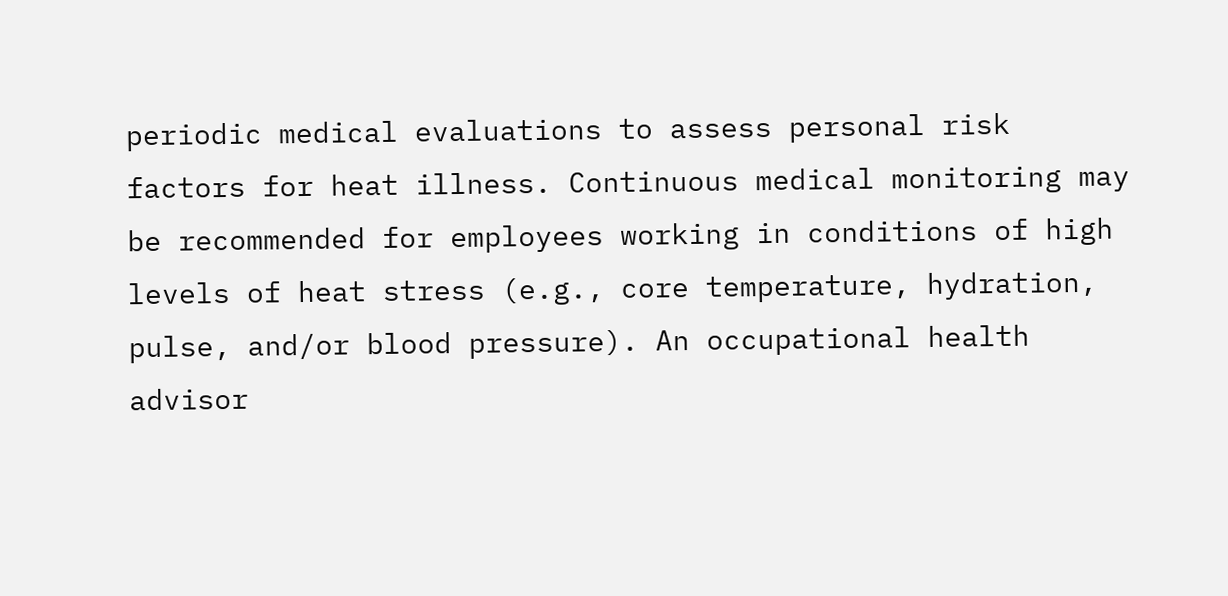periodic medical evaluations to assess personal risk factors for heat illness. Continuous medical monitoring may be recommended for employees working in conditions of high levels of heat stress (e.g., core temperature, hydration, pulse, and/or blood pressure). An occupational health advisor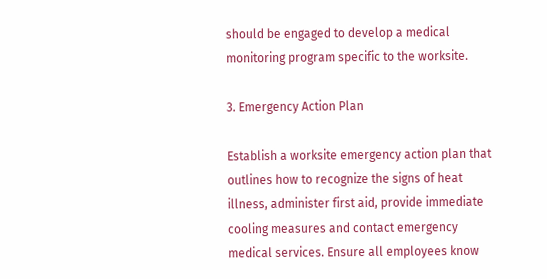should be engaged to develop a medical monitoring program specific to the worksite.

3. Emergency Action Plan

Establish a worksite emergency action plan that outlines how to recognize the signs of heat illness, administer first aid, provide immediate cooling measures and contact emergency medical services. Ensure all employees know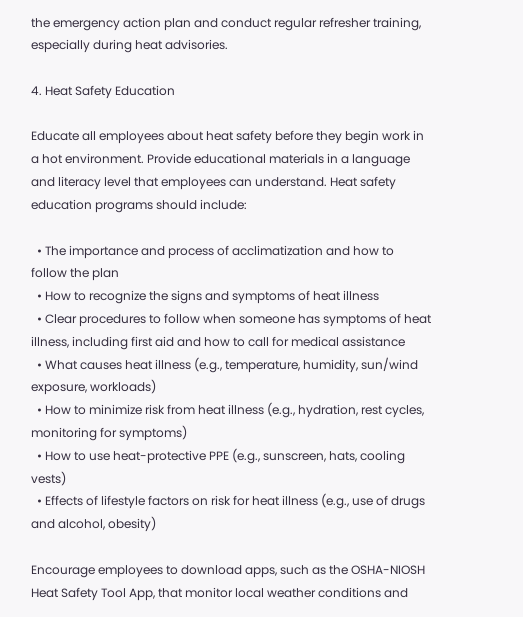the emergency action plan and conduct regular refresher training, especially during heat advisories.

4. Heat Safety Education

Educate all employees about heat safety before they begin work in a hot environment. Provide educational materials in a language and literacy level that employees can understand. Heat safety education programs should include:

  • The importance and process of acclimatization and how to follow the plan
  • How to recognize the signs and symptoms of heat illness
  • Clear procedures to follow when someone has symptoms of heat illness, including first aid and how to call for medical assistance
  • What causes heat illness (e.g., temperature, humidity, sun/wind exposure, workloads)
  • How to minimize risk from heat illness (e.g., hydration, rest cycles, monitoring for symptoms)
  • How to use heat-protective PPE (e.g., sunscreen, hats, cooling vests)
  • Effects of lifestyle factors on risk for heat illness (e.g., use of drugs and alcohol, obesity)

Encourage employees to download apps, such as the OSHA-NIOSH Heat Safety Tool App, that monitor local weather conditions and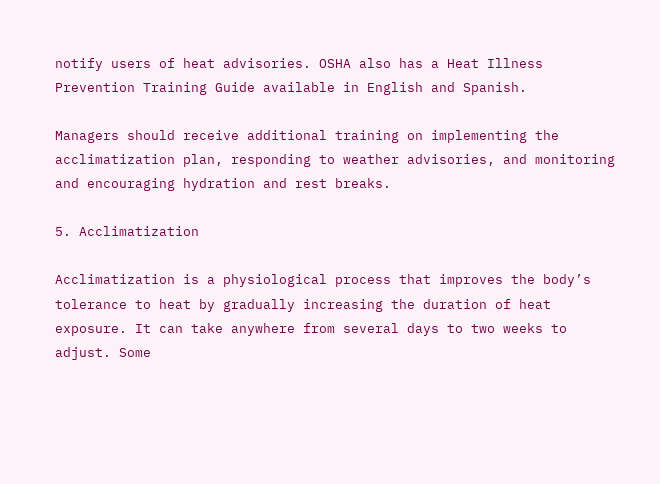notify users of heat advisories. OSHA also has a Heat Illness Prevention Training Guide available in English and Spanish.

Managers should receive additional training on implementing the acclimatization plan, responding to weather advisories, and monitoring and encouraging hydration and rest breaks.

5. Acclimatization

Acclimatization is a physiological process that improves the body’s tolerance to heat by gradually increasing the duration of heat exposure. It can take anywhere from several days to two weeks to adjust. Some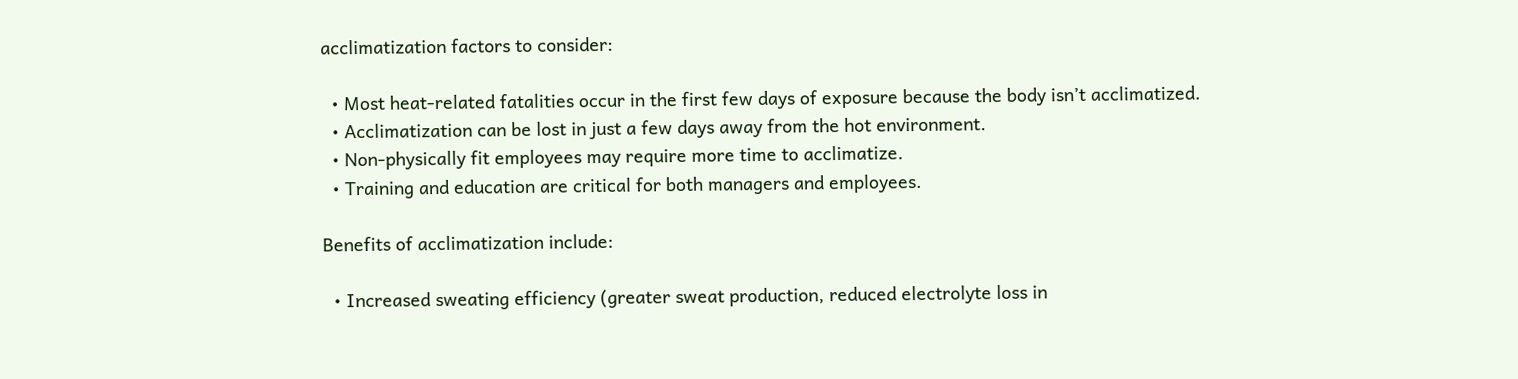acclimatization factors to consider:

  • Most heat-related fatalities occur in the first few days of exposure because the body isn’t acclimatized.
  • Acclimatization can be lost in just a few days away from the hot environment.
  • Non-physically fit employees may require more time to acclimatize.
  • Training and education are critical for both managers and employees.

Benefits of acclimatization include:

  • Increased sweating efficiency (greater sweat production, reduced electrolyte loss in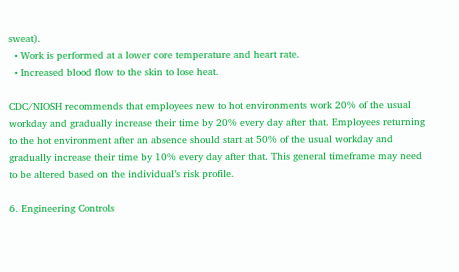sweat).
  • Work is performed at a lower core temperature and heart rate.
  • Increased blood flow to the skin to lose heat.

CDC/NIOSH recommends that employees new to hot environments work 20% of the usual workday and gradually increase their time by 20% every day after that. Employees returning to the hot environment after an absence should start at 50% of the usual workday and gradually increase their time by 10% every day after that. This general timeframe may need to be altered based on the individual’s risk profile.

6. Engineering Controls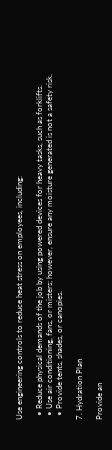Use engineering controls to reduce heat stress on employees, including:

  • Reduce physical demands of the job by using powered devices for heavy tasks, such as forklifts.
  • Use air conditioning, fans, or misters; however, ensure any moisture generated is not a safety risk.
  • Provide tents, shades, or canopies.

7. Hydration Plan

Provide an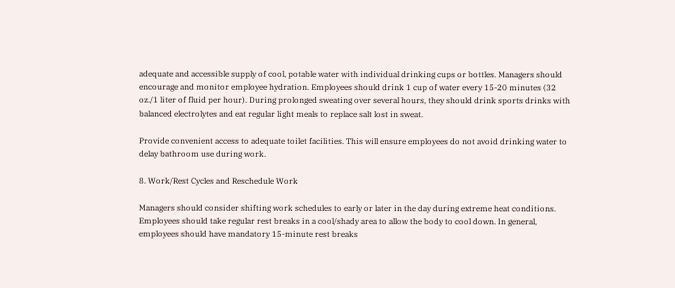adequate and accessible supply of cool, potable water with individual drinking cups or bottles. Managers should encourage and monitor employee hydration. Employees should drink 1 cup of water every 15-20 minutes (32 oz./1 liter of fluid per hour). During prolonged sweating over several hours, they should drink sports drinks with balanced electrolytes and eat regular light meals to replace salt lost in sweat.

Provide convenient access to adequate toilet facilities. This will ensure employees do not avoid drinking water to delay bathroom use during work.

8. Work/Rest Cycles and Reschedule Work

Managers should consider shifting work schedules to early or later in the day during extreme heat conditions. Employees should take regular rest breaks in a cool/shady area to allow the body to cool down. In general, employees should have mandatory 15-minute rest breaks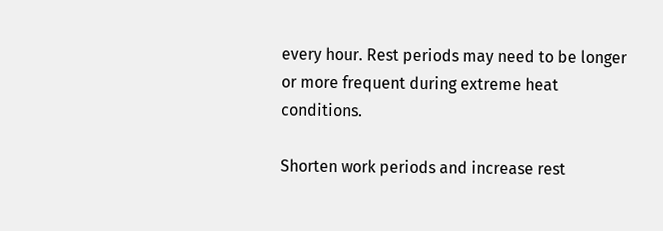every hour. Rest periods may need to be longer or more frequent during extreme heat conditions.

Shorten work periods and increase rest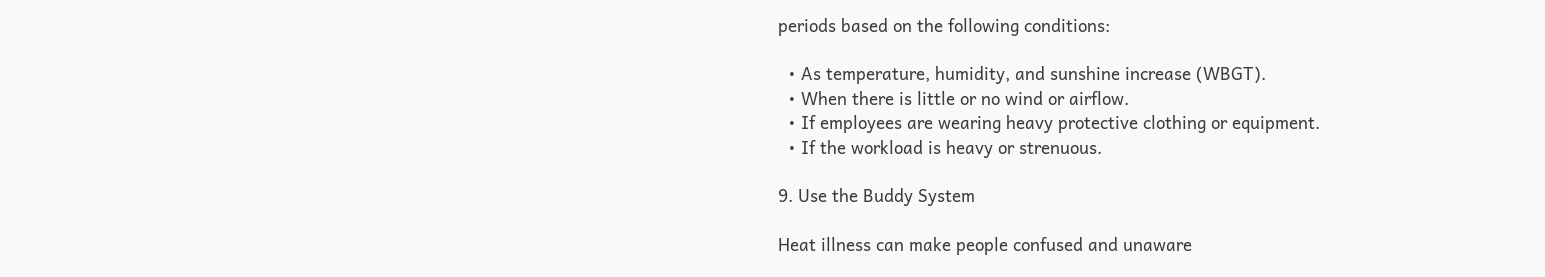periods based on the following conditions:

  • As temperature, humidity, and sunshine increase (WBGT).
  • When there is little or no wind or airflow.
  • If employees are wearing heavy protective clothing or equipment.
  • If the workload is heavy or strenuous.

9. Use the Buddy System

Heat illness can make people confused and unaware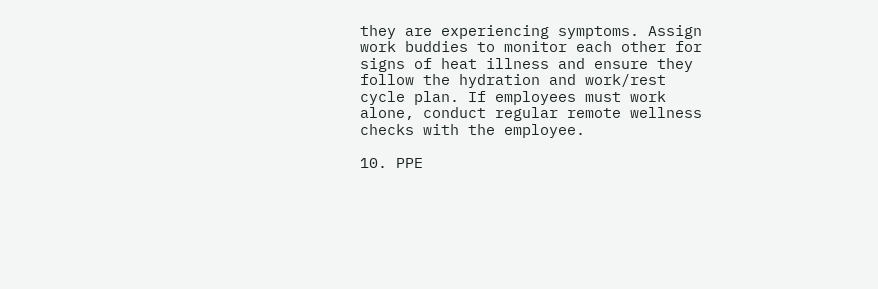they are experiencing symptoms. Assign work buddies to monitor each other for signs of heat illness and ensure they follow the hydration and work/rest cycle plan. If employees must work alone, conduct regular remote wellness checks with the employee.

10. PPE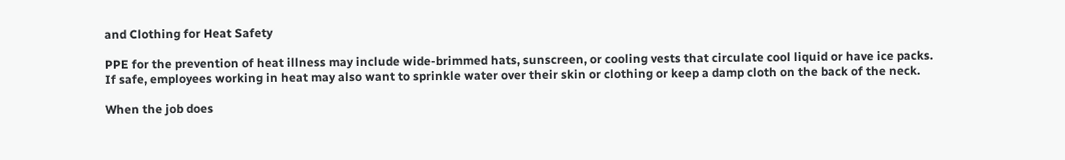and Clothing for Heat Safety

PPE for the prevention of heat illness may include wide-brimmed hats, sunscreen, or cooling vests that circulate cool liquid or have ice packs. If safe, employees working in heat may also want to sprinkle water over their skin or clothing or keep a damp cloth on the back of the neck.

When the job does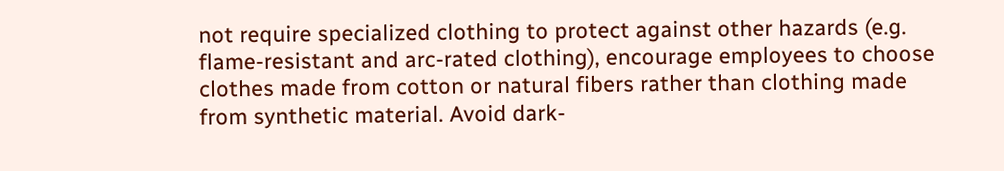not require specialized clothing to protect against other hazards (e.g. flame-resistant and arc-rated clothing), encourage employees to choose clothes made from cotton or natural fibers rather than clothing made from synthetic material. Avoid dark-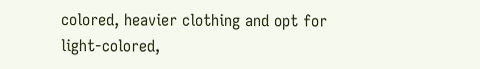colored, heavier clothing and opt for light-colored,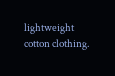lightweight cotton clothing.